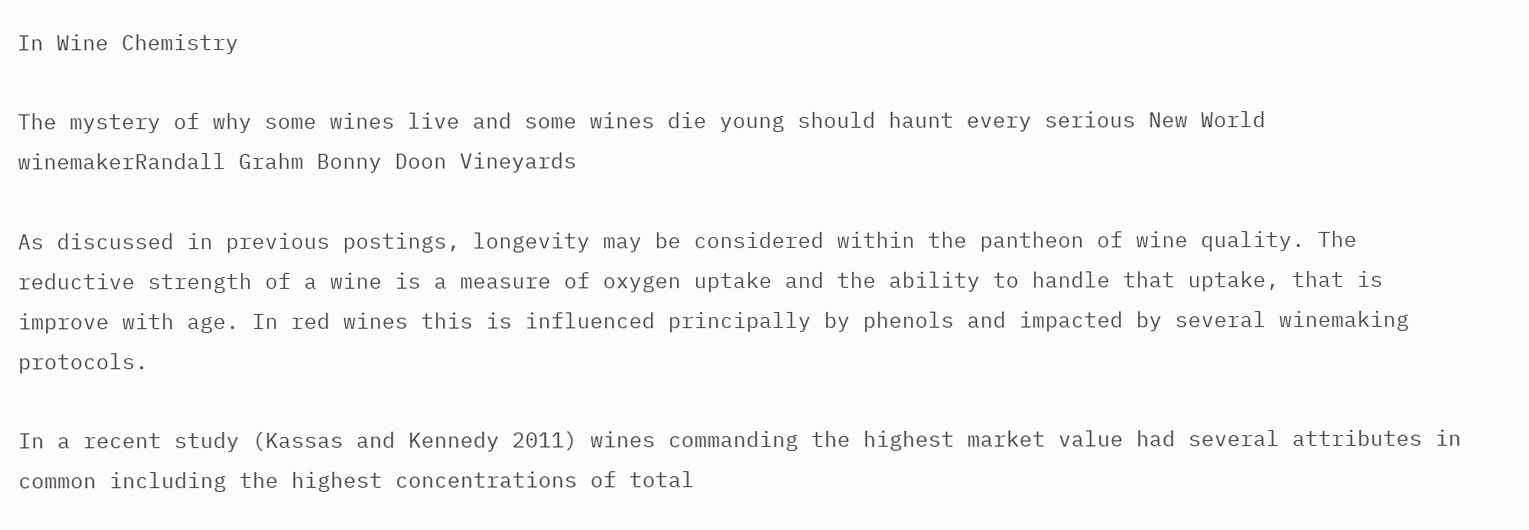In Wine Chemistry

The mystery of why some wines live and some wines die young should haunt every serious New World winemakerRandall Grahm Bonny Doon Vineyards

As discussed in previous postings, longevity may be considered within the pantheon of wine quality. The reductive strength of a wine is a measure of oxygen uptake and the ability to handle that uptake, that is improve with age. In red wines this is influenced principally by phenols and impacted by several winemaking protocols.

In a recent study (Kassas and Kennedy 2011) wines commanding the highest market value had several attributes in common including the highest concentrations of total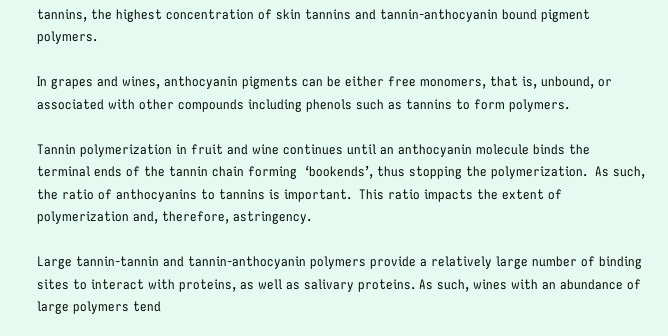tannins, the highest concentration of skin tannins and tannin-anthocyanin bound pigment polymers.

In grapes and wines, anthocyanin pigments can be either free monomers, that is, unbound, or associated with other compounds including phenols such as tannins to form polymers.

Tannin polymerization in fruit and wine continues until an anthocyanin molecule binds the terminal ends of the tannin chain forming  ‘bookends’, thus stopping the polymerization.  As such, the ratio of anthocyanins to tannins is important.  This ratio impacts the extent of polymerization and, therefore, astringency.

Large tannin-tannin and tannin-anthocyanin polymers provide a relatively large number of binding sites to interact with proteins, as well as salivary proteins. As such, wines with an abundance of large polymers tend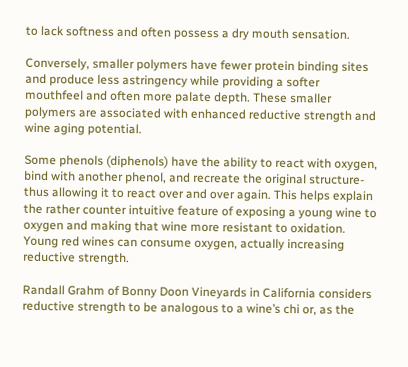to lack softness and often possess a dry mouth sensation.

Conversely, smaller polymers have fewer protein binding sites and produce less astringency while providing a softer mouthfeel and often more palate depth. These smaller polymers are associated with enhanced reductive strength and wine aging potential.

Some phenols (diphenols) have the ability to react with oxygen, bind with another phenol, and recreate the original structure-thus allowing it to react over and over again. This helps explain the rather counter intuitive feature of exposing a young wine to oxygen and making that wine more resistant to oxidation. Young red wines can consume oxygen, actually increasing reductive strength.

Randall Grahm of Bonny Doon Vineyards in California considers reductive strength to be analogous to a wine’s chi or, as the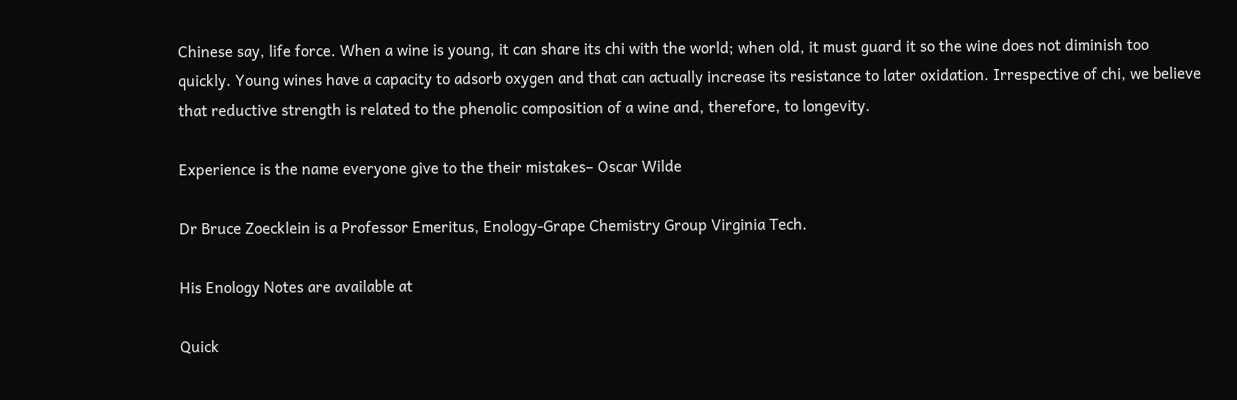Chinese say, life force. When a wine is young, it can share its chi with the world; when old, it must guard it so the wine does not diminish too quickly. Young wines have a capacity to adsorb oxygen and that can actually increase its resistance to later oxidation. Irrespective of chi, we believe that reductive strength is related to the phenolic composition of a wine and, therefore, to longevity.

Experience is the name everyone give to the their mistakes– Oscar Wilde

Dr Bruce Zoecklein is a Professor Emeritus, Enology-Grape Chemistry Group Virginia Tech.

His Enology Notes are available at

Quick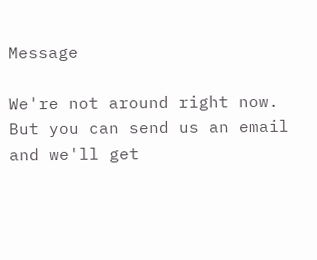Message

We're not around right now. But you can send us an email and we'll get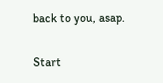back to you, asap.

Start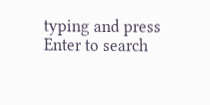typing and press Enter to search